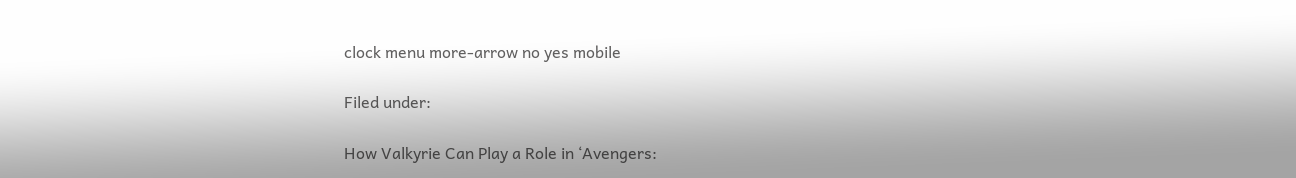clock menu more-arrow no yes mobile

Filed under:

How Valkyrie Can Play a Role in ‘Avengers: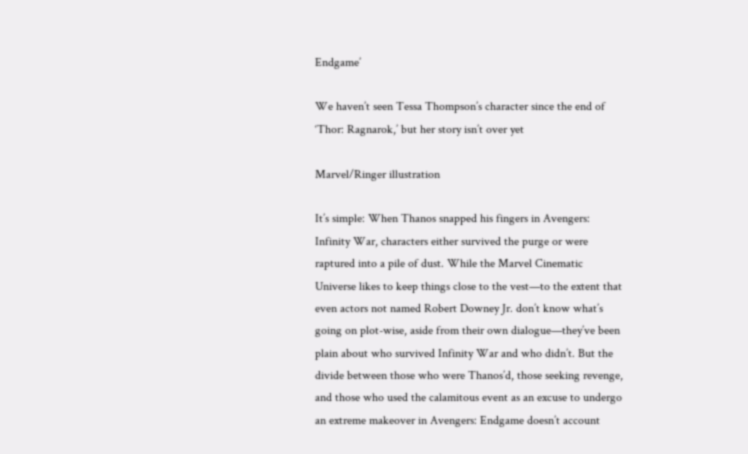Endgame’

We haven’t seen Tessa Thompson’s character since the end of ‘Thor: Ragnarok,’ but her story isn’t over yet

Marvel/Ringer illustration

It’s simple: When Thanos snapped his fingers in Avengers: Infinity War, characters either survived the purge or were raptured into a pile of dust. While the Marvel Cinematic Universe likes to keep things close to the vest—to the extent that even actors not named Robert Downey Jr. don’t know what’s going on plot-wise, aside from their own dialogue—they’ve been plain about who survived Infinity War and who didn’t. But the divide between those who were Thanos’d, those seeking revenge, and those who used the calamitous event as an excuse to undergo an extreme makeover in Avengers: Endgame doesn’t account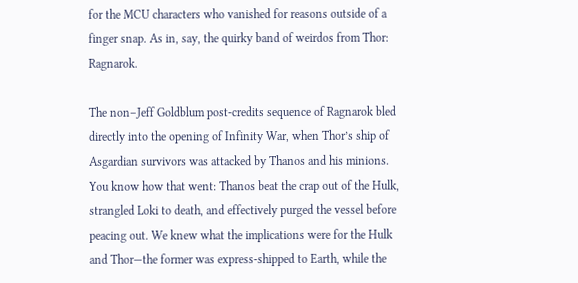for the MCU characters who vanished for reasons outside of a finger snap. As in, say, the quirky band of weirdos from Thor: Ragnarok.

The non–Jeff Goldblum post-credits sequence of Ragnarok bled directly into the opening of Infinity War, when Thor’s ship of Asgardian survivors was attacked by Thanos and his minions. You know how that went: Thanos beat the crap out of the Hulk, strangled Loki to death, and effectively purged the vessel before peacing out. We knew what the implications were for the Hulk and Thor—the former was express-shipped to Earth, while the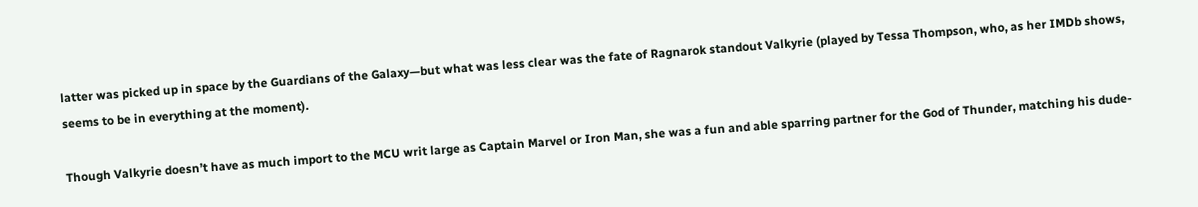latter was picked up in space by the Guardians of the Galaxy—but what was less clear was the fate of Ragnarok standout Valkyrie (played by Tessa Thompson, who, as her IMDb shows, seems to be in everything at the moment).

Though Valkyrie doesn’t have as much import to the MCU writ large as Captain Marvel or Iron Man, she was a fun and able sparring partner for the God of Thunder, matching his dude-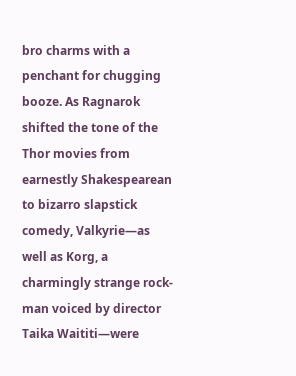bro charms with a penchant for chugging booze. As Ragnarok shifted the tone of the Thor movies from earnestly Shakespearean to bizarro slapstick comedy, Valkyrie—as well as Korg, a charmingly strange rock-man voiced by director Taika Waititi—were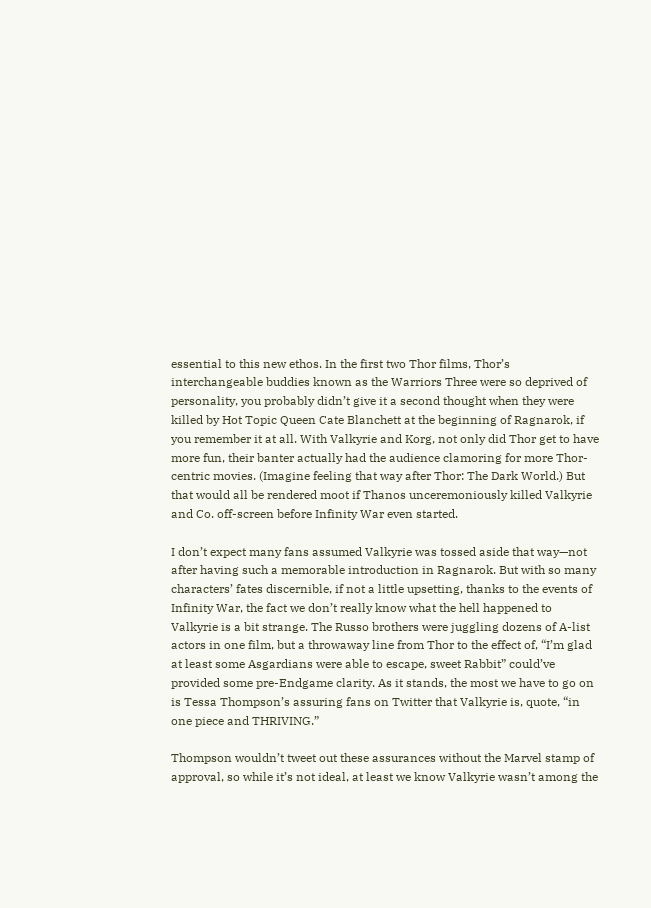essential to this new ethos. In the first two Thor films, Thor’s interchangeable buddies known as the Warriors Three were so deprived of personality, you probably didn’t give it a second thought when they were killed by Hot Topic Queen Cate Blanchett at the beginning of Ragnarok, if you remember it at all. With Valkyrie and Korg, not only did Thor get to have more fun, their banter actually had the audience clamoring for more Thor-centric movies. (Imagine feeling that way after Thor: The Dark World.) But that would all be rendered moot if Thanos unceremoniously killed Valkyrie and Co. off-screen before Infinity War even started.

I don’t expect many fans assumed Valkyrie was tossed aside that way—not after having such a memorable introduction in Ragnarok. But with so many characters’ fates discernible, if not a little upsetting, thanks to the events of Infinity War, the fact we don’t really know what the hell happened to Valkyrie is a bit strange. The Russo brothers were juggling dozens of A-list actors in one film, but a throwaway line from Thor to the effect of, “I’m glad at least some Asgardians were able to escape, sweet Rabbit” could’ve provided some pre-Endgame clarity. As it stands, the most we have to go on is Tessa Thompson’s assuring fans on Twitter that Valkyrie is, quote, “in one piece and THRIVING.”

Thompson wouldn’t tweet out these assurances without the Marvel stamp of approval, so while it’s not ideal, at least we know Valkyrie wasn’t among the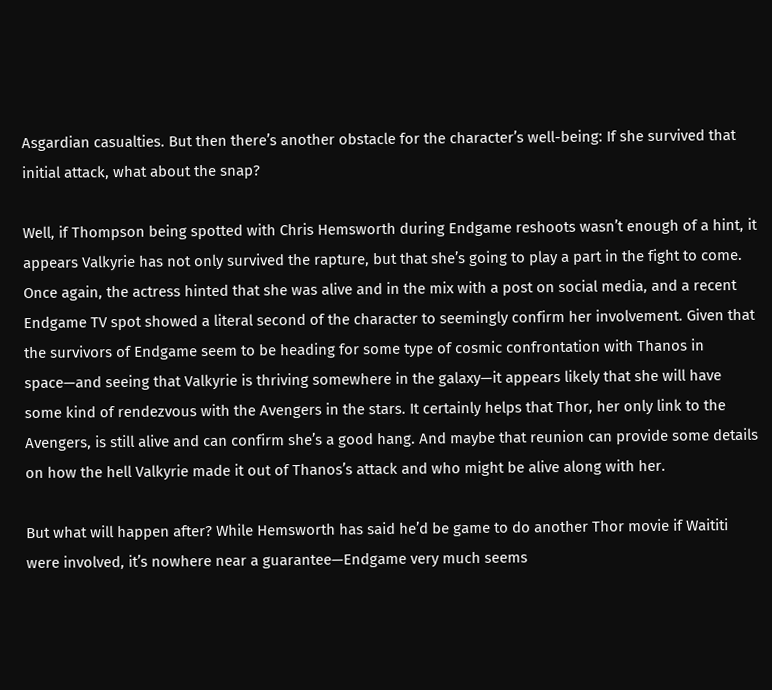Asgardian casualties. But then there’s another obstacle for the character’s well-being: If she survived that initial attack, what about the snap?

Well, if Thompson being spotted with Chris Hemsworth during Endgame reshoots wasn’t enough of a hint, it appears Valkyrie has not only survived the rapture, but that she’s going to play a part in the fight to come. Once again, the actress hinted that she was alive and in the mix with a post on social media, and a recent Endgame TV spot showed a literal second of the character to seemingly confirm her involvement. Given that the survivors of Endgame seem to be heading for some type of cosmic confrontation with Thanos in space—and seeing that Valkyrie is thriving somewhere in the galaxy—it appears likely that she will have some kind of rendezvous with the Avengers in the stars. It certainly helps that Thor, her only link to the Avengers, is still alive and can confirm she’s a good hang. And maybe that reunion can provide some details on how the hell Valkyrie made it out of Thanos’s attack and who might be alive along with her.

But what will happen after? While Hemsworth has said he’d be game to do another Thor movie if Waititi were involved, it’s nowhere near a guarantee—Endgame very much seems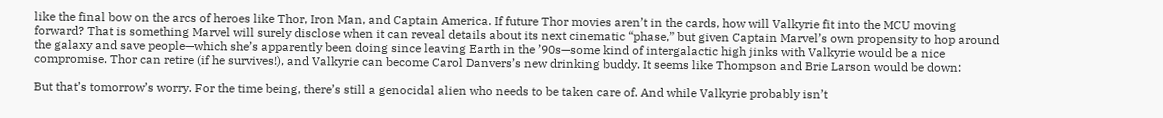like the final bow on the arcs of heroes like Thor, Iron Man, and Captain America. If future Thor movies aren’t in the cards, how will Valkyrie fit into the MCU moving forward? That is something Marvel will surely disclose when it can reveal details about its next cinematic “phase,” but given Captain Marvel’s own propensity to hop around the galaxy and save people—which she’s apparently been doing since leaving Earth in the ’90s—some kind of intergalactic high jinks with Valkyrie would be a nice compromise. Thor can retire (if he survives!), and Valkyrie can become Carol Danvers’s new drinking buddy. It seems like Thompson and Brie Larson would be down:

But that’s tomorrow’s worry. For the time being, there’s still a genocidal alien who needs to be taken care of. And while Valkyrie probably isn’t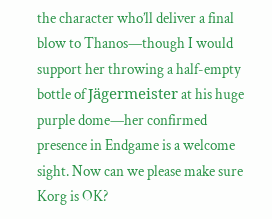the character who’ll deliver a final blow to Thanos—though I would support her throwing a half-empty bottle of Jägermeister at his huge purple dome—her confirmed presence in Endgame is a welcome sight. Now can we please make sure Korg is OK?